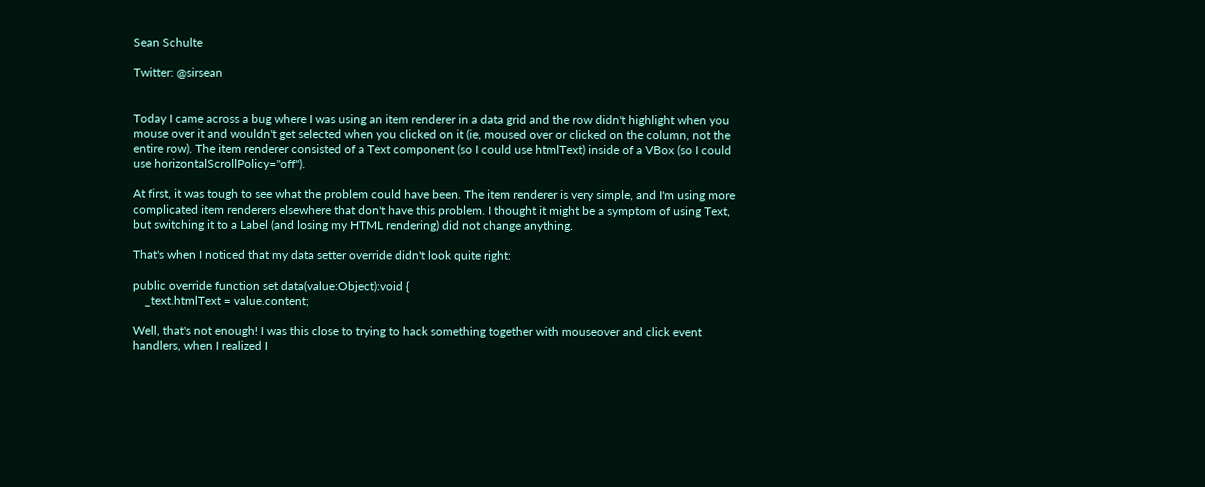Sean Schulte

Twitter: @sirsean


Today I came across a bug where I was using an item renderer in a data grid and the row didn't highlight when you mouse over it and wouldn't get selected when you clicked on it (ie, moused over or clicked on the column, not the entire row). The item renderer consisted of a Text component (so I could use htmlText) inside of a VBox (so I could use horizontalScrollPolicy="off").

At first, it was tough to see what the problem could have been. The item renderer is very simple, and I'm using more complicated item renderers elsewhere that don't have this problem. I thought it might be a symptom of using Text, but switching it to a Label (and losing my HTML rendering) did not change anything.

That's when I noticed that my data setter override didn't look quite right:

public override function set data(value:Object):void {
    _text.htmlText = value.content;

Well, that's not enough! I was this close to trying to hack something together with mouseover and click event handlers, when I realized I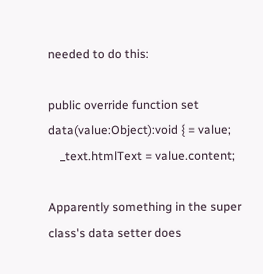needed to do this:

public override function set data(value:Object):void { = value;
    _text.htmlText = value.content;

Apparently something in the super class's data setter does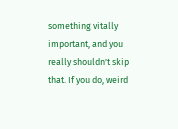something vitally important, and you really shouldn't skip that. If you do, weird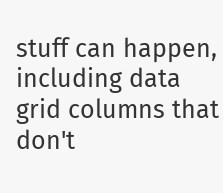stuff can happen, including data grid columns that don't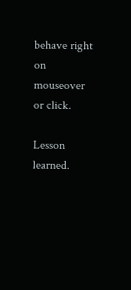behave right on mouseover or click.

Lesson learned.